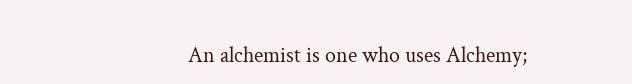An alchemist is one who uses Alchemy;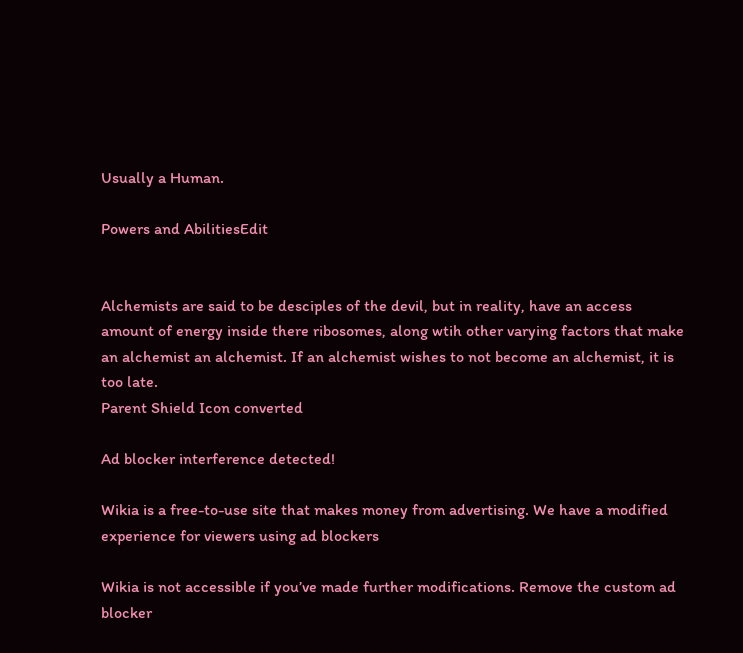Usually a Human.

Powers and AbilitiesEdit


Alchemists are said to be desciples of the devil, but in reality, have an access amount of energy inside there ribosomes, along wtih other varying factors that make an alchemist an alchemist. If an alchemist wishes to not become an alchemist, it is too late.
Parent Shield Icon converted

Ad blocker interference detected!

Wikia is a free-to-use site that makes money from advertising. We have a modified experience for viewers using ad blockers

Wikia is not accessible if you’ve made further modifications. Remove the custom ad blocker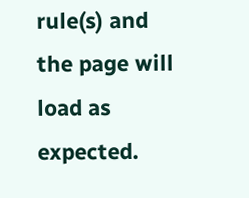rule(s) and the page will load as expected.